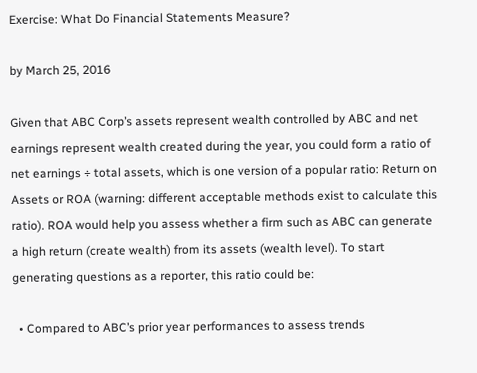Exercise: What Do Financial Statements Measure?

by March 25, 2016

Given that ABC Corp’s assets represent wealth controlled by ABC and net earnings represent wealth created during the year, you could form a ratio of net earnings ÷ total assets, which is one version of a popular ratio: Return on Assets or ROA (warning: different acceptable methods exist to calculate this ratio). ROA would help you assess whether a firm such as ABC can generate a high return (create wealth) from its assets (wealth level). To start generating questions as a reporter, this ratio could be:

  • Compared to ABC’s prior year performances to assess trends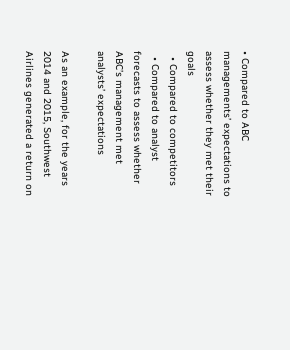• Compared to ABC managements’ expectations to assess whether they met their goals
  • Compared to competitors
  • Compared to analyst forecasts to assess whether ABC’s management met analysts’ expectations

As an example, for the years 2014 and 2015, Southwest Airlines generated a return on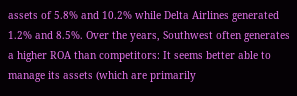assets of 5.8% and 10.2% while Delta Airlines generated 1.2% and 8.5%. Over the years, Southwest often generates a higher ROA than competitors: It seems better able to manage its assets (which are primarily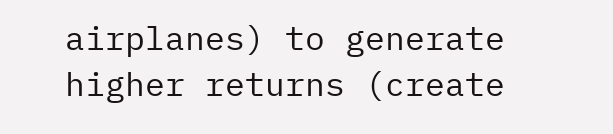airplanes) to generate higher returns (create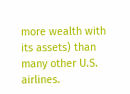more wealth with its assets) than many other U.S. airlines.